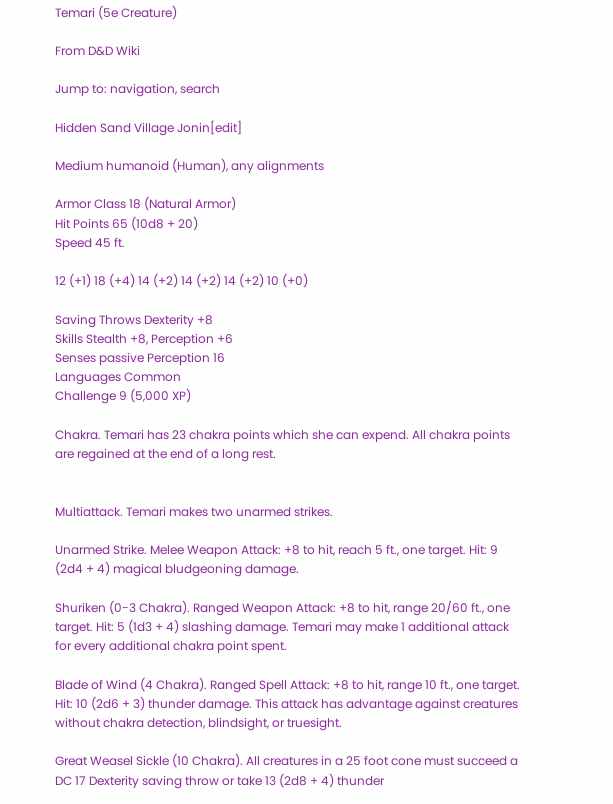Temari (5e Creature)

From D&D Wiki

Jump to: navigation, search

Hidden Sand Village Jonin[edit]

Medium humanoid (Human), any alignments

Armor Class 18 (Natural Armor)
Hit Points 65 (10d8 + 20)
Speed 45 ft.

12 (+1) 18 (+4) 14 (+2) 14 (+2) 14 (+2) 10 (+0)

Saving Throws Dexterity +8
Skills Stealth +8, Perception +6
Senses passive Perception 16
Languages Common
Challenge 9 (5,000 XP)

Chakra. Temari has 23 chakra points which she can expend. All chakra points are regained at the end of a long rest.


Multiattack. Temari makes two unarmed strikes.

Unarmed Strike. Melee Weapon Attack: +8 to hit, reach 5 ft., one target. Hit: 9 (2d4 + 4) magical bludgeoning damage.

Shuriken (0-3 Chakra). Ranged Weapon Attack: +8 to hit, range 20/60 ft., one target. Hit: 5 (1d3 + 4) slashing damage. Temari may make 1 additional attack for every additional chakra point spent.

Blade of Wind (4 Chakra). Ranged Spell Attack: +8 to hit, range 10 ft., one target. Hit: 10 (2d6 + 3) thunder damage. This attack has advantage against creatures without chakra detection, blindsight, or truesight.

Great Weasel Sickle (10 Chakra). All creatures in a 25 foot cone must succeed a DC 17 Dexterity saving throw or take 13 (2d8 + 4) thunder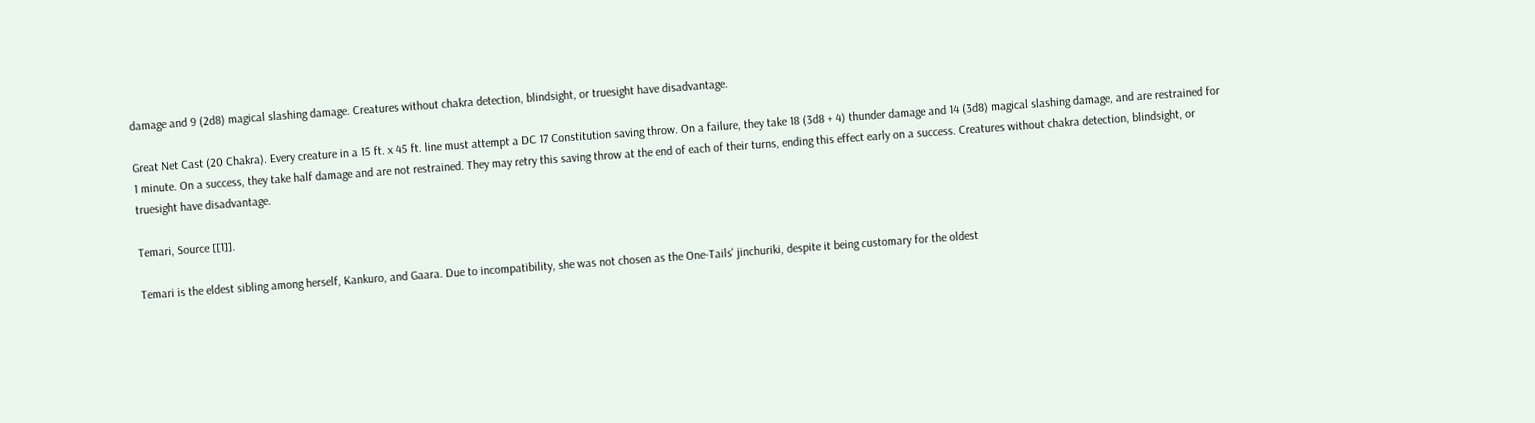damage and 9 (2d8) magical slashing damage. Creatures without chakra detection, blindsight, or truesight have disadvantage.

Great Net Cast (20 Chakra). Every creature in a 15 ft. x 45 ft. line must attempt a DC 17 Constitution saving throw. On a failure, they take 18 (3d8 + 4) thunder damage and 14 (3d8) magical slashing damage, and are restrained for 1 minute. On a success, they take half damage and are not restrained. They may retry this saving throw at the end of each of their turns, ending this effect early on a success. Creatures without chakra detection, blindsight, or truesight have disadvantage.

Temari, Source [[1]].

Temari is the eldest sibling among herself, Kankuro, and Gaara. Due to incompatibility, she was not chosen as the One-Tails' jinchuriki, despite it being customary for the oldest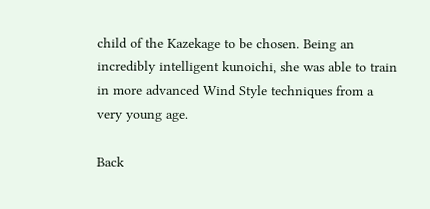child of the Kazekage to be chosen. Being an incredibly intelligent kunoichi, she was able to train in more advanced Wind Style techniques from a very young age.

Back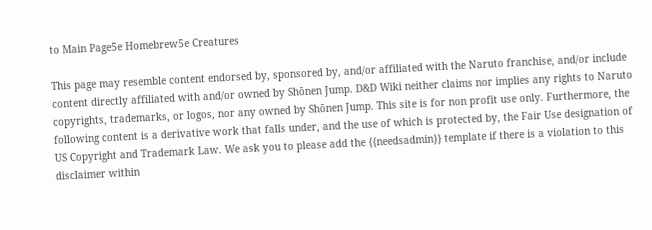to Main Page5e Homebrew5e Creatures

This page may resemble content endorsed by, sponsored by, and/or affiliated with the Naruto franchise, and/or include content directly affiliated with and/or owned by Shōnen Jump. D&D Wiki neither claims nor implies any rights to Naruto copyrights, trademarks, or logos, nor any owned by Shōnen Jump. This site is for non profit use only. Furthermore, the following content is a derivative work that falls under, and the use of which is protected by, the Fair Use designation of US Copyright and Trademark Law. We ask you to please add the {{needsadmin}} template if there is a violation to this disclaimer within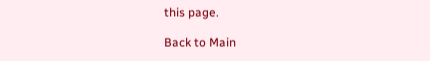this page.

Back to Main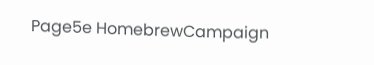Page5e HomebrewCampaign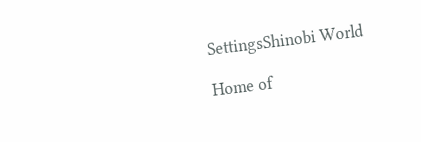SettingsShinobi World

Home of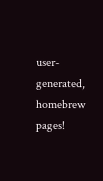user-generated,
homebrew pages!